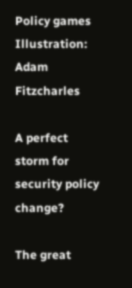Policy games
Illustration: Adam Fitzcharles

A perfect storm for security policy change?

The great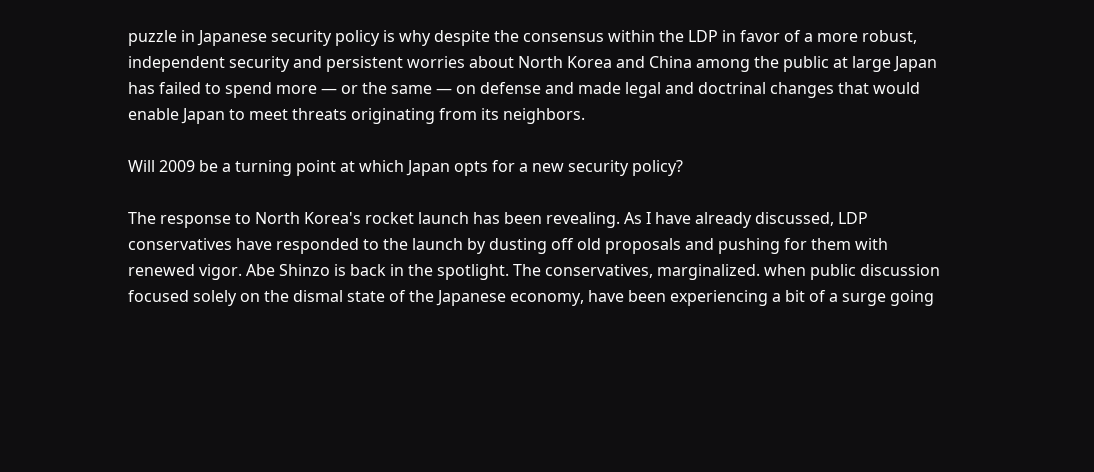puzzle in Japanese security policy is why despite the consensus within the LDP in favor of a more robust, independent security and persistent worries about North Korea and China among the public at large Japan has failed to spend more — or the same — on defense and made legal and doctrinal changes that would enable Japan to meet threats originating from its neighbors.

Will 2009 be a turning point at which Japan opts for a new security policy?

The response to North Korea's rocket launch has been revealing. As I have already discussed, LDP conservatives have responded to the launch by dusting off old proposals and pushing for them with renewed vigor. Abe Shinzo is back in the spotlight. The conservatives, marginalized. when public discussion focused solely on the dismal state of the Japanese economy, have been experiencing a bit of a surge going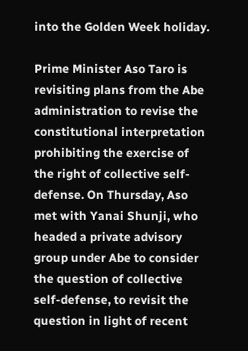into the Golden Week holiday.

Prime Minister Aso Taro is revisiting plans from the Abe administration to revise the constitutional interpretation prohibiting the exercise of the right of collective self-defense. On Thursday, Aso met with Yanai Shunji, who headed a private advisory group under Abe to consider the question of collective self-defense, to revisit the question in light of recent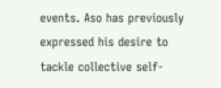events. Aso has previously expressed his desire to tackle collective self-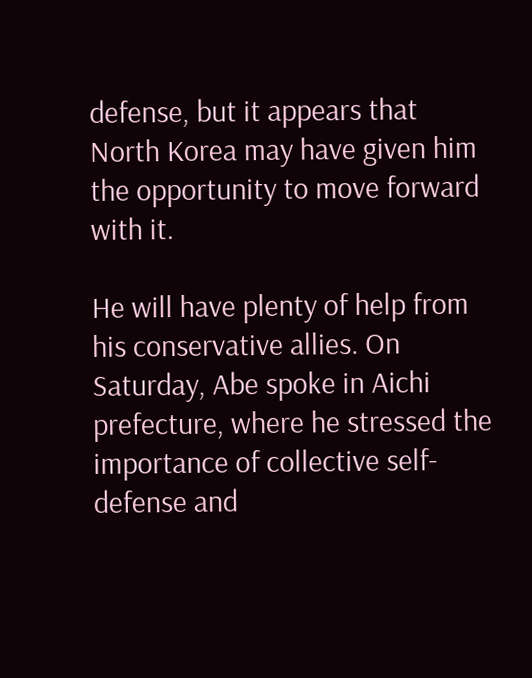defense, but it appears that North Korea may have given him the opportunity to move forward with it.

He will have plenty of help from his conservative allies. On Saturday, Abe spoke in Aichi prefecture, where he stressed the importance of collective self-defense and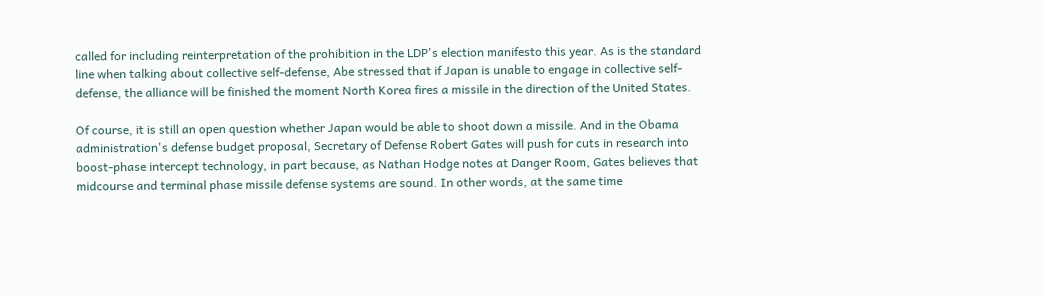called for including reinterpretation of the prohibition in the LDP's election manifesto this year. As is the standard line when talking about collective self-defense, Abe stressed that if Japan is unable to engage in collective self-defense, the alliance will be finished the moment North Korea fires a missile in the direction of the United States.

Of course, it is still an open question whether Japan would be able to shoot down a missile. And in the Obama administration's defense budget proposal, Secretary of Defense Robert Gates will push for cuts in research into boost-phase intercept technology, in part because, as Nathan Hodge notes at Danger Room, Gates believes that midcourse and terminal phase missile defense systems are sound. In other words, at the same time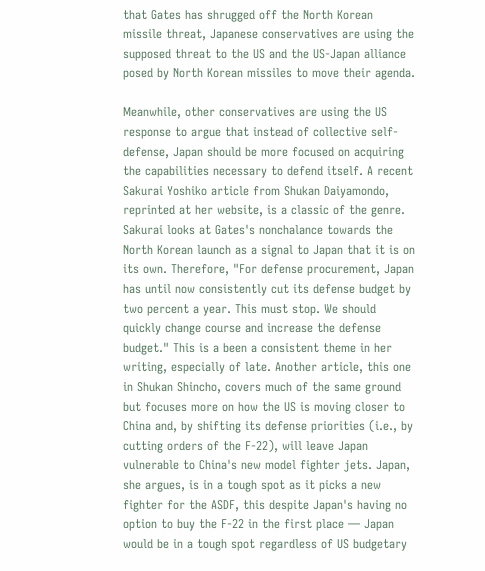that Gates has shrugged off the North Korean missile threat, Japanese conservatives are using the supposed threat to the US and the US-Japan alliance posed by North Korean missiles to move their agenda.

Meanwhile, other conservatives are using the US response to argue that instead of collective self-defense, Japan should be more focused on acquiring the capabilities necessary to defend itself. A recent Sakurai Yoshiko article from Shukan Daiyamondo, reprinted at her website, is a classic of the genre. Sakurai looks at Gates's nonchalance towards the North Korean launch as a signal to Japan that it is on its own. Therefore, "For defense procurement, Japan has until now consistently cut its defense budget by two percent a year. This must stop. We should quickly change course and increase the defense budget." This is a been a consistent theme in her writing, especially of late. Another article, this one in Shukan Shincho, covers much of the same ground but focuses more on how the US is moving closer to China and, by shifting its defense priorities (i.e., by cutting orders of the F-22), will leave Japan vulnerable to China's new model fighter jets. Japan, she argues, is in a tough spot as it picks a new fighter for the ASDF, this despite Japan's having no option to buy the F-22 in the first place — Japan would be in a tough spot regardless of US budgetary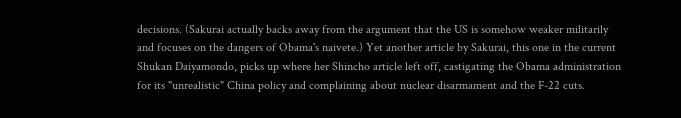decisions. (Sakurai actually backs away from the argument that the US is somehow weaker militarily and focuses on the dangers of Obama's naivete.) Yet another article by Sakurai, this one in the current Shukan Daiyamondo, picks up where her Shincho article left off, castigating the Obama administration for its "unrealistic" China policy and complaining about nuclear disarmament and the F-22 cuts.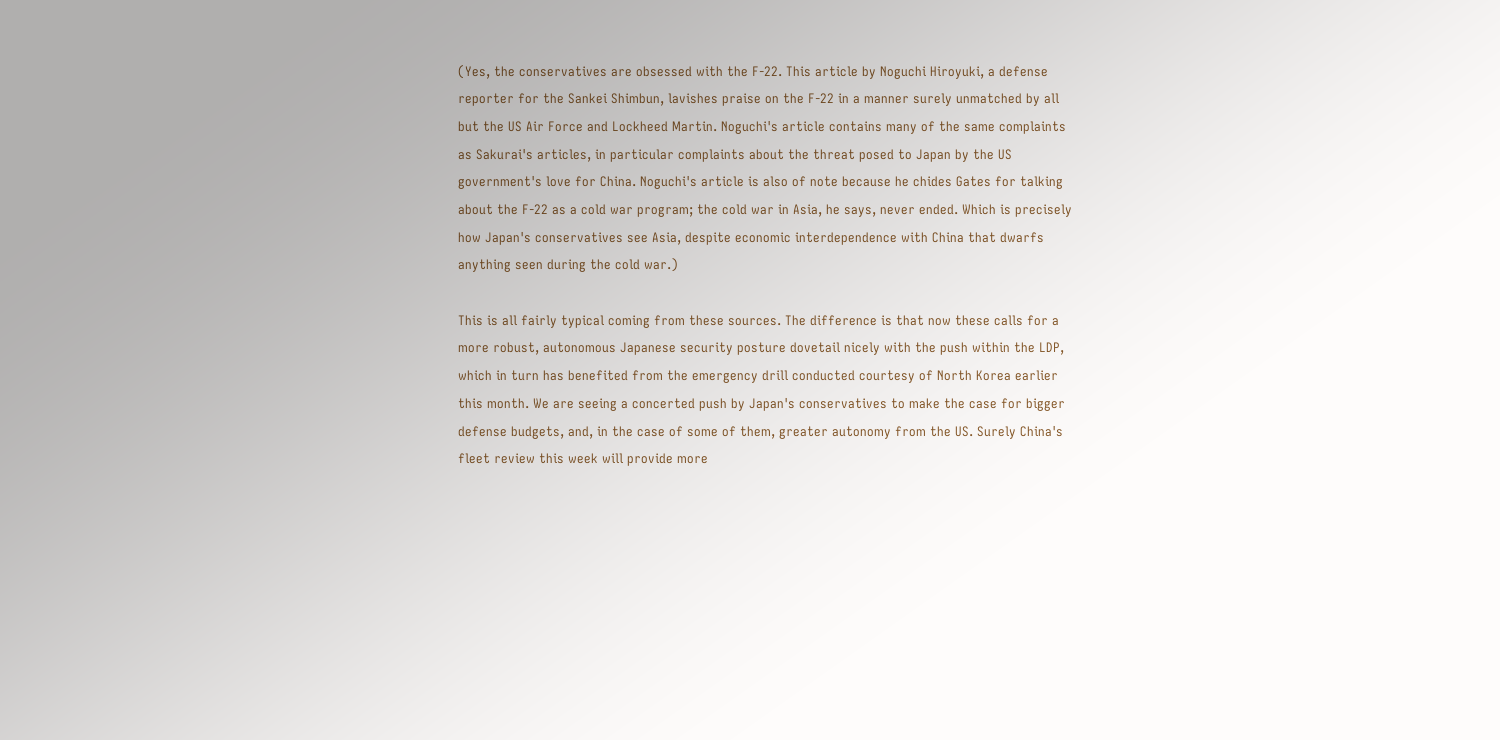(Yes, the conservatives are obsessed with the F-22. This article by Noguchi Hiroyuki, a defense reporter for the Sankei Shimbun, lavishes praise on the F-22 in a manner surely unmatched by all but the US Air Force and Lockheed Martin. Noguchi's article contains many of the same complaints as Sakurai's articles, in particular complaints about the threat posed to Japan by the US government's love for China. Noguchi's article is also of note because he chides Gates for talking about the F-22 as a cold war program; the cold war in Asia, he says, never ended. Which is precisely how Japan's conservatives see Asia, despite economic interdependence with China that dwarfs anything seen during the cold war.)

This is all fairly typical coming from these sources. The difference is that now these calls for a more robust, autonomous Japanese security posture dovetail nicely with the push within the LDP, which in turn has benefited from the emergency drill conducted courtesy of North Korea earlier this month. We are seeing a concerted push by Japan's conservatives to make the case for bigger defense budgets, and, in the case of some of them, greater autonomy from the US. Surely China's fleet review this week will provide more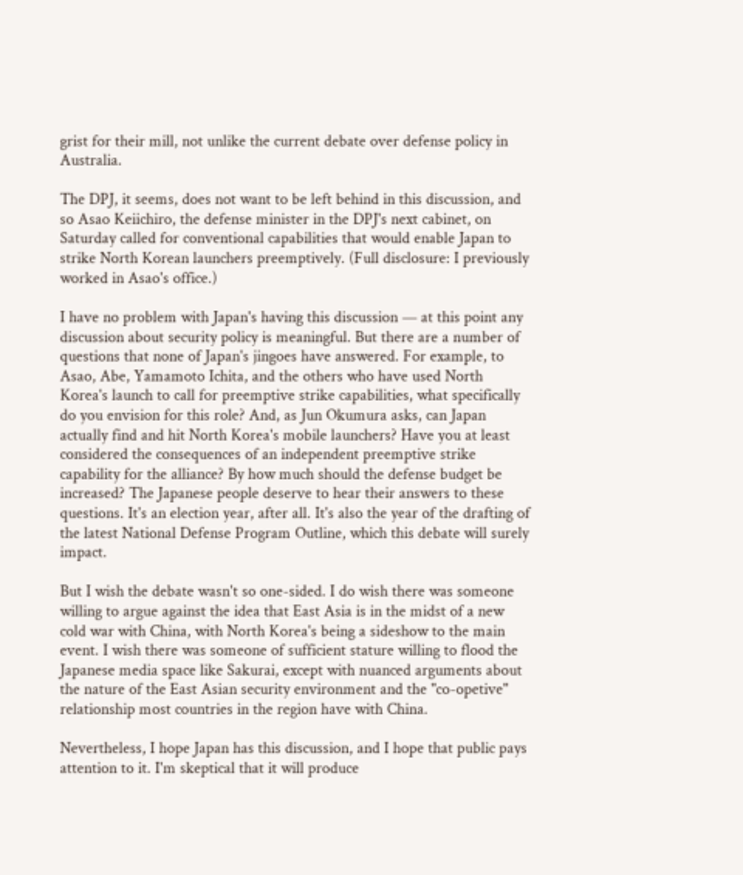grist for their mill, not unlike the current debate over defense policy in Australia.

The DPJ, it seems, does not want to be left behind in this discussion, and so Asao Keiichiro, the defense minister in the DPJ's next cabinet, on Saturday called for conventional capabilities that would enable Japan to strike North Korean launchers preemptively. (Full disclosure: I previously worked in Asao's office.)

I have no problem with Japan's having this discussion — at this point any discussion about security policy is meaningful. But there are a number of questions that none of Japan's jingoes have answered. For example, to Asao, Abe, Yamamoto Ichita, and the others who have used North Korea's launch to call for preemptive strike capabilities, what specifically do you envision for this role? And, as Jun Okumura asks, can Japan actually find and hit North Korea's mobile launchers? Have you at least considered the consequences of an independent preemptive strike capability for the alliance? By how much should the defense budget be increased? The Japanese people deserve to hear their answers to these questions. It's an election year, after all. It's also the year of the drafting of the latest National Defense Program Outline, which this debate will surely impact.

But I wish the debate wasn't so one-sided. I do wish there was someone willing to argue against the idea that East Asia is in the midst of a new cold war with China, with North Korea's being a sideshow to the main event. I wish there was someone of sufficient stature willing to flood the Japanese media space like Sakurai, except with nuanced arguments about the nature of the East Asian security environment and the "co-opetive" relationship most countries in the region have with China.

Nevertheless, I hope Japan has this discussion, and I hope that public pays attention to it. I'm skeptical that it will produce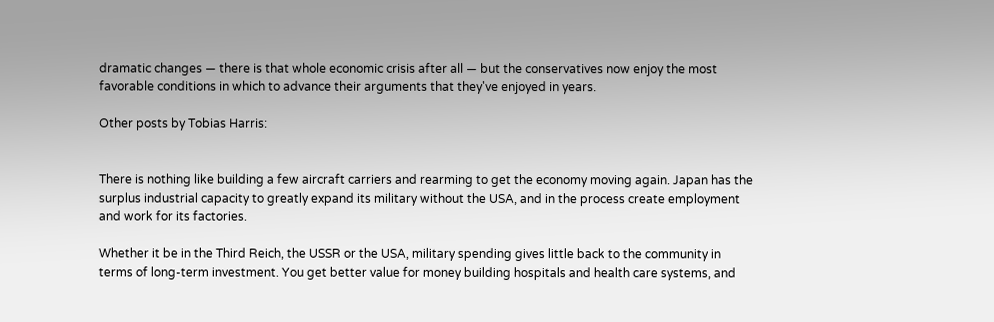dramatic changes — there is that whole economic crisis after all — but the conservatives now enjoy the most favorable conditions in which to advance their arguments that they've enjoyed in years.

Other posts by Tobias Harris:


There is nothing like building a few aircraft carriers and rearming to get the economy moving again. Japan has the surplus industrial capacity to greatly expand its military without the USA, and in the process create employment and work for its factories.

Whether it be in the Third Reich, the USSR or the USA, military spending gives little back to the community in terms of long-term investment. You get better value for money building hospitals and health care systems, and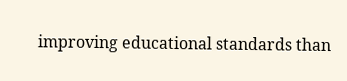improving educational standards than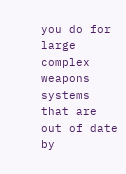you do for large complex weapons systems that are out of date by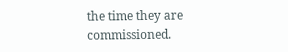the time they are commissioned.